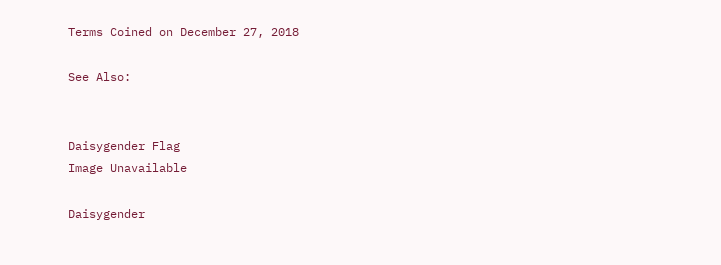Terms Coined on December 27, 2018

See Also:


Daisygender Flag
Image Unavailable

Daisygender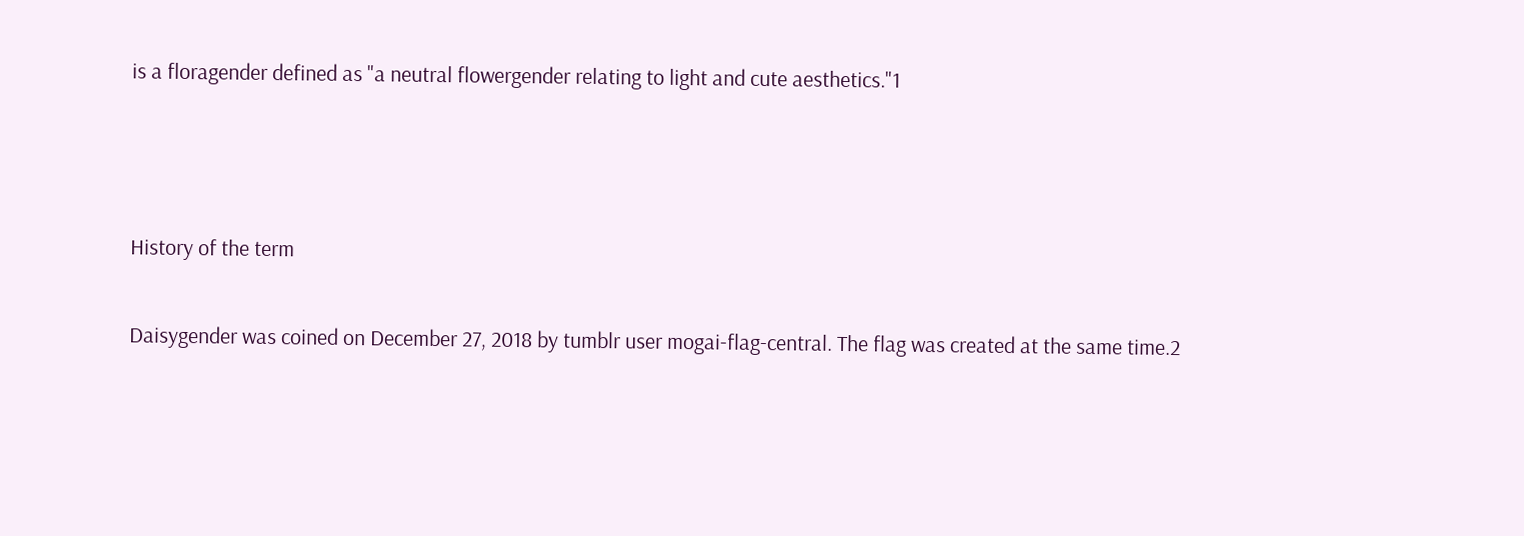is a floragender defined as "a neutral flowergender relating to light and cute aesthetics."1



History of the term

Daisygender was coined on December 27, 2018 by tumblr user mogai-flag-central. The flag was created at the same time.2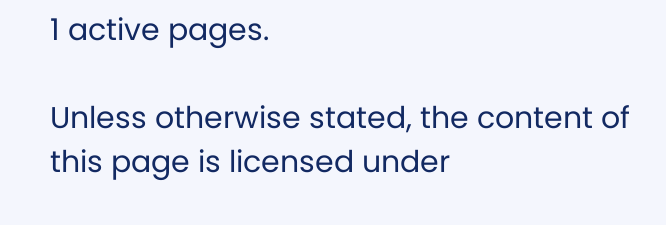1 active pages.

Unless otherwise stated, the content of this page is licensed under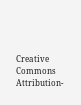Creative Commons Attribution-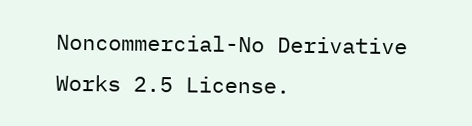Noncommercial-No Derivative Works 2.5 License.